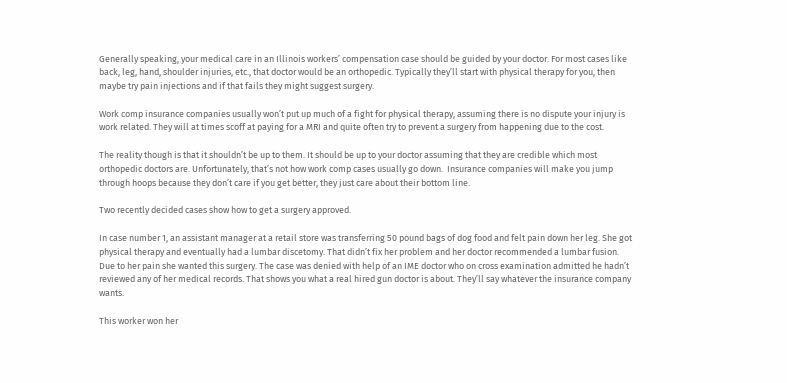Generally speaking, your medical care in an Illinois workers’ compensation case should be guided by your doctor. For most cases like back, leg, hand, shoulder injuries, etc., that doctor would be an orthopedic. Typically they’ll start with physical therapy for you, then maybe try pain injections and if that fails they might suggest surgery.

Work comp insurance companies usually won’t put up much of a fight for physical therapy, assuming there is no dispute your injury is work related. They will at times scoff at paying for a MRI and quite often try to prevent a surgery from happening due to the cost.

The reality though is that it shouldn’t be up to them. It should be up to your doctor assuming that they are credible which most orthopedic doctors are. Unfortunately, that’s not how work comp cases usually go down.  Insurance companies will make you jump through hoops because they don’t care if you get better, they just care about their bottom line.

Two recently decided cases show how to get a surgery approved.

In case number 1, an assistant manager at a retail store was transferring 50 pound bags of dog food and felt pain down her leg. She got physical therapy and eventually had a lumbar discetomy. That didn’t fix her problem and her doctor recommended a lumbar fusion. Due to her pain she wanted this surgery. The case was denied with help of an IME doctor who on cross examination admitted he hadn’t reviewed any of her medical records. That shows you what a real hired gun doctor is about. They’ll say whatever the insurance company wants.

This worker won her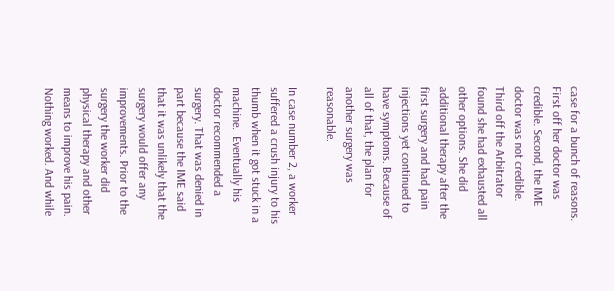case for a bunch of reasons. First off her doctor was credible. Second, the IME doctor was not credible. Third off the Arbitrator found she had exhausted all other options. She did additional therapy after the first surgery and had pain injections yet continued to have symptoms. Because of all of that, the plan for another surgery was reasonable.

In case number 2, a worker suffered a crush injury to his thumb when it got stuck in a machine.  Eventually his doctor recommended a surgery. That was denied in part because the IME said that it was unlikely that the surgery would offer any improvements. Prior to the surgery the worker did physical therapy and other means to improve his pain. Nothing worked. And while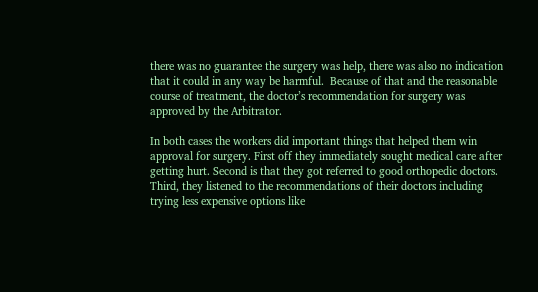there was no guarantee the surgery was help, there was also no indication that it could in any way be harmful.  Because of that and the reasonable course of treatment, the doctor’s recommendation for surgery was approved by the Arbitrator.

In both cases the workers did important things that helped them win approval for surgery. First off they immediately sought medical care after getting hurt. Second is that they got referred to good orthopedic doctors. Third, they listened to the recommendations of their doctors including trying less expensive options like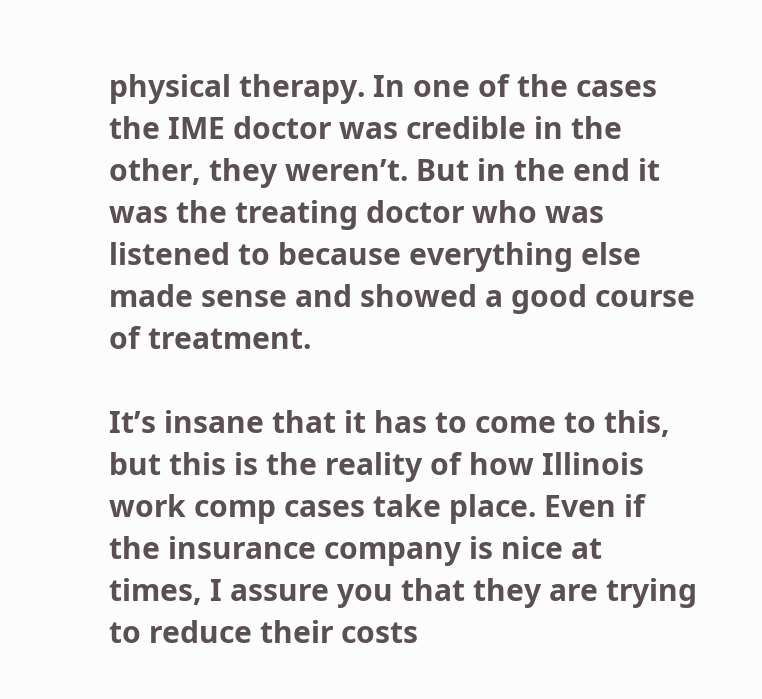physical therapy. In one of the cases the IME doctor was credible in the other, they weren’t. But in the end it was the treating doctor who was listened to because everything else made sense and showed a good course of treatment.

It’s insane that it has to come to this, but this is the reality of how Illinois work comp cases take place. Even if the insurance company is nice at times, I assure you that they are trying to reduce their costs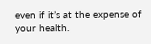even if it’s at the expense of your health.